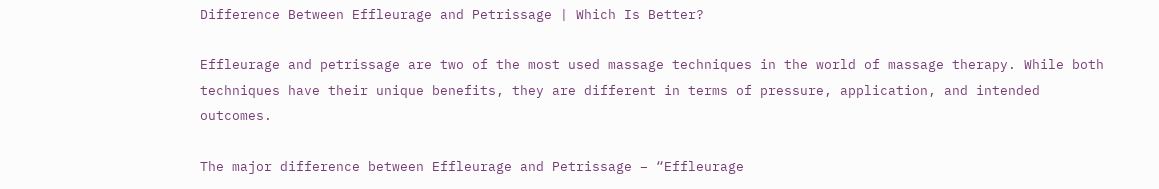Difference Between Effleurage and Petrissage | Which Is Better?

Effleurage and petrissage are two of the most used massage techniques in the world of massage therapy. While both techniques have their unique benefits, they are different in terms of pressure, application, and intended outcomes.

The major difference between Effleurage and Petrissage – “Effleurage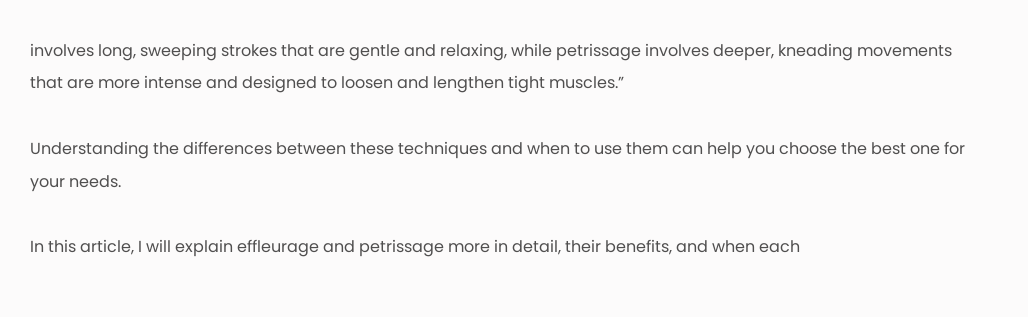involves long, sweeping strokes that are gentle and relaxing, while petrissage involves deeper, kneading movements that are more intense and designed to loosen and lengthen tight muscles.”

Understanding the differences between these techniques and when to use them can help you choose the best one for your needs.

In this article, I will explain effleurage and petrissage more in detail, their benefits, and when each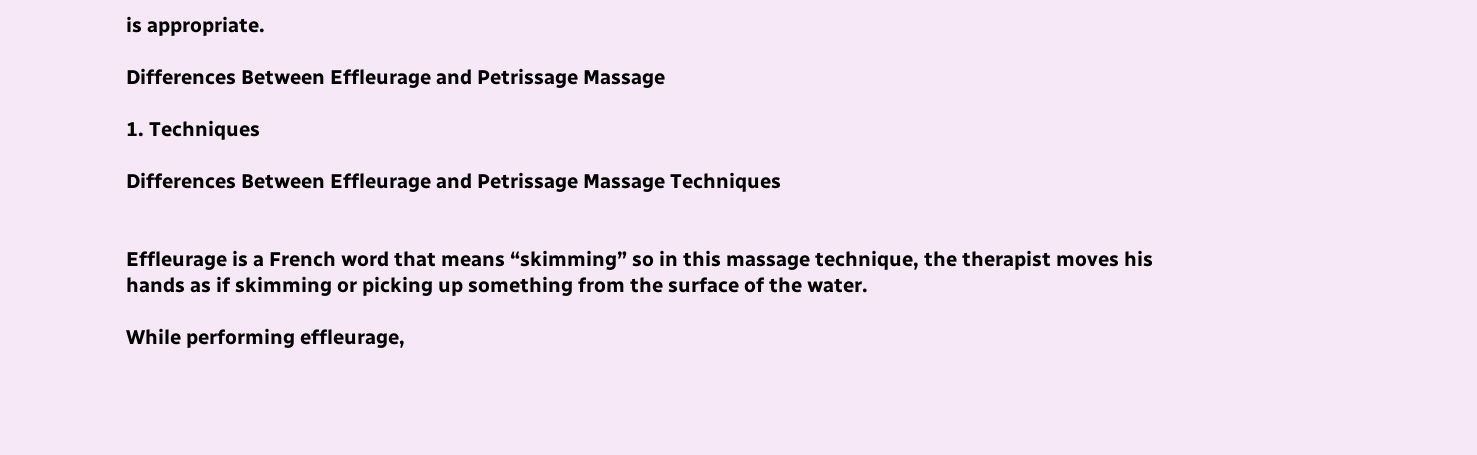is appropriate.

Differences Between Effleurage and Petrissage Massage

1. Techniques

Differences Between Effleurage and Petrissage Massage Techniques


Effleurage is a French word that means “skimming” so in this massage technique, the therapist moves his hands as if skimming or picking up something from the surface of the water.

While performing effleurage,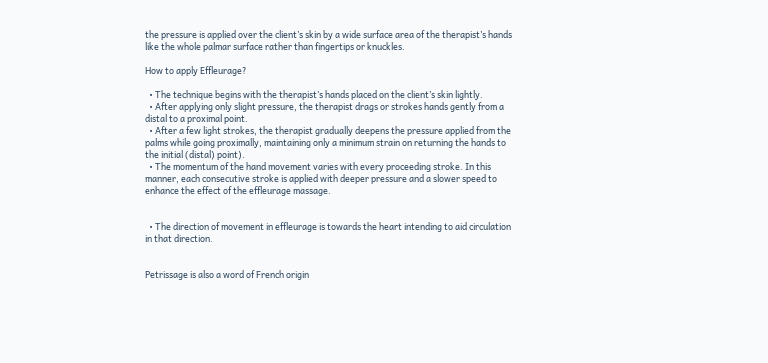the pressure is applied over the client’s skin by a wide surface area of the therapist’s hands like the whole palmar surface rather than fingertips or knuckles.

How to apply Effleurage?

  • The technique begins with the therapist’s hands placed on the client’s skin lightly.
  • After applying only slight pressure, the therapist drags or strokes hands gently from a distal to a proximal point.
  • After a few light strokes, the therapist gradually deepens the pressure applied from the palms while going proximally, maintaining only a minimum strain on returning the hands to the initial (distal) point).
  • The momentum of the hand movement varies with every proceeding stroke. In this manner, each consecutive stroke is applied with deeper pressure and a slower speed to enhance the effect of the effleurage massage.


  • The direction of movement in effleurage is towards the heart intending to aid circulation in that direction.


Petrissage is also a word of French origin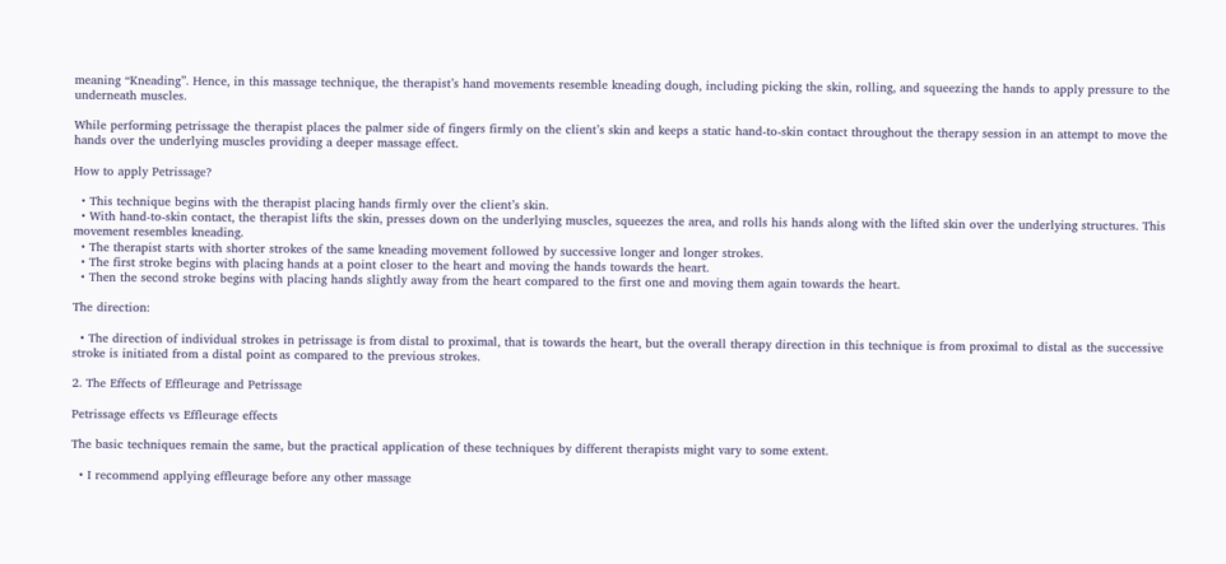meaning “Kneading”. Hence, in this massage technique, the therapist’s hand movements resemble kneading dough, including picking the skin, rolling, and squeezing the hands to apply pressure to the underneath muscles.

While performing petrissage the therapist places the palmer side of fingers firmly on the client’s skin and keeps a static hand-to-skin contact throughout the therapy session in an attempt to move the hands over the underlying muscles providing a deeper massage effect.

How to apply Petrissage?

  • This technique begins with the therapist placing hands firmly over the client’s skin.
  • With hand-to-skin contact, the therapist lifts the skin, presses down on the underlying muscles, squeezes the area, and rolls his hands along with the lifted skin over the underlying structures. This movement resembles kneading.
  • The therapist starts with shorter strokes of the same kneading movement followed by successive longer and longer strokes.
  • The first stroke begins with placing hands at a point closer to the heart and moving the hands towards the heart.
  • Then the second stroke begins with placing hands slightly away from the heart compared to the first one and moving them again towards the heart.

The direction:

  • The direction of individual strokes in petrissage is from distal to proximal, that is towards the heart, but the overall therapy direction in this technique is from proximal to distal as the successive stroke is initiated from a distal point as compared to the previous strokes.

2. The Effects of Effleurage and Petrissage

Petrissage effects vs Effleurage effects

The basic techniques remain the same, but the practical application of these techniques by different therapists might vary to some extent.

  • I recommend applying effleurage before any other massage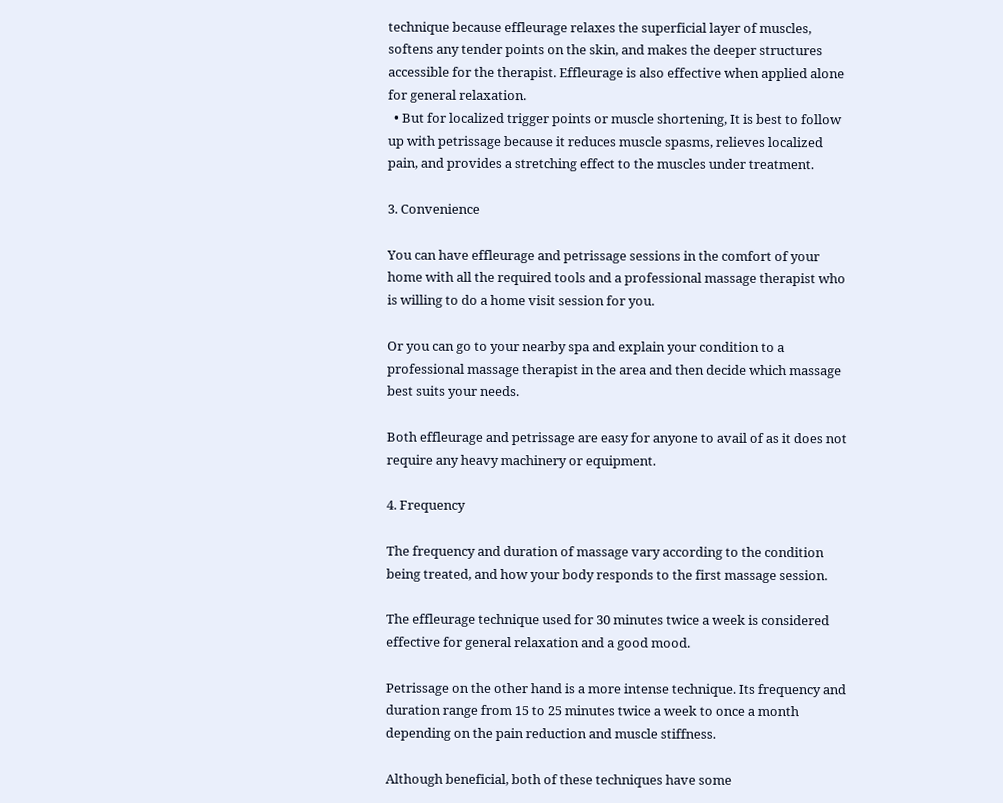technique because effleurage relaxes the superficial layer of muscles, softens any tender points on the skin, and makes the deeper structures accessible for the therapist. Effleurage is also effective when applied alone for general relaxation.
  • But for localized trigger points or muscle shortening, It is best to follow up with petrissage because it reduces muscle spasms, relieves localized pain, and provides a stretching effect to the muscles under treatment.

3. Convenience

You can have effleurage and petrissage sessions in the comfort of your home with all the required tools and a professional massage therapist who is willing to do a home visit session for you.

Or you can go to your nearby spa and explain your condition to a professional massage therapist in the area and then decide which massage best suits your needs.

Both effleurage and petrissage are easy for anyone to avail of as it does not require any heavy machinery or equipment.

4. Frequency

The frequency and duration of massage vary according to the condition being treated, and how your body responds to the first massage session.

The effleurage technique used for 30 minutes twice a week is considered effective for general relaxation and a good mood.

Petrissage on the other hand is a more intense technique. Its frequency and duration range from 15 to 25 minutes twice a week to once a month depending on the pain reduction and muscle stiffness.

Although beneficial, both of these techniques have some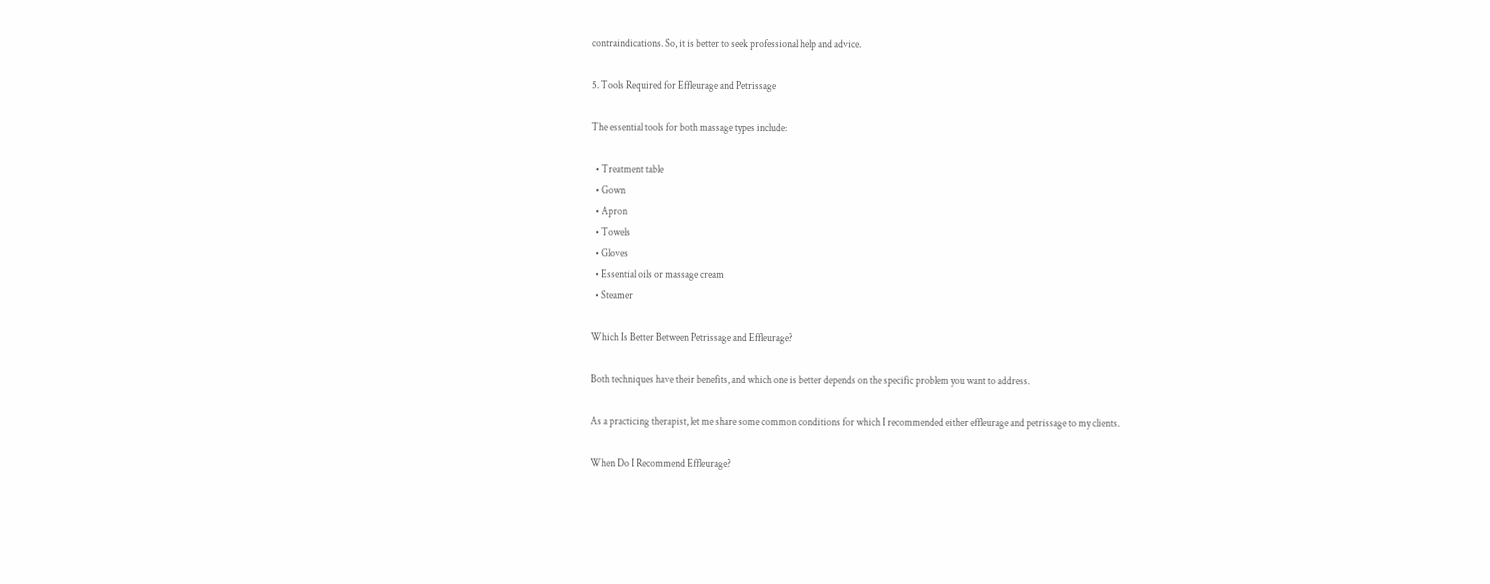contraindications. So, it is better to seek professional help and advice.

5. Tools Required for Effleurage and Petrissage

The essential tools for both massage types include:

  • Treatment table
  • Gown
  • Apron
  • Towels
  • Gloves
  • Essential oils or massage cream
  • Steamer

Which Is Better Between Petrissage and Effleurage?

Both techniques have their benefits, and which one is better depends on the specific problem you want to address.

As a practicing therapist, let me share some common conditions for which I recommended either effleurage and petrissage to my clients.

When Do I Recommend Effleurage?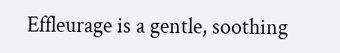Effleurage is a gentle, soothing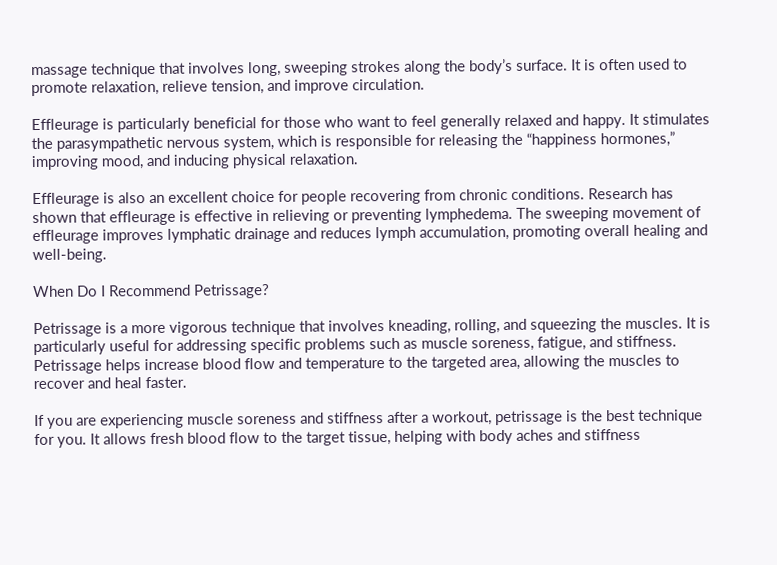massage technique that involves long, sweeping strokes along the body’s surface. It is often used to promote relaxation, relieve tension, and improve circulation.

Effleurage is particularly beneficial for those who want to feel generally relaxed and happy. It stimulates the parasympathetic nervous system, which is responsible for releasing the “happiness hormones,” improving mood, and inducing physical relaxation.

Effleurage is also an excellent choice for people recovering from chronic conditions. Research has shown that effleurage is effective in relieving or preventing lymphedema. The sweeping movement of effleurage improves lymphatic drainage and reduces lymph accumulation, promoting overall healing and well-being.

When Do I Recommend Petrissage?

Petrissage is a more vigorous technique that involves kneading, rolling, and squeezing the muscles. It is particularly useful for addressing specific problems such as muscle soreness, fatigue, and stiffness. Petrissage helps increase blood flow and temperature to the targeted area, allowing the muscles to recover and heal faster.

If you are experiencing muscle soreness and stiffness after a workout, petrissage is the best technique for you. It allows fresh blood flow to the target tissue, helping with body aches and stiffness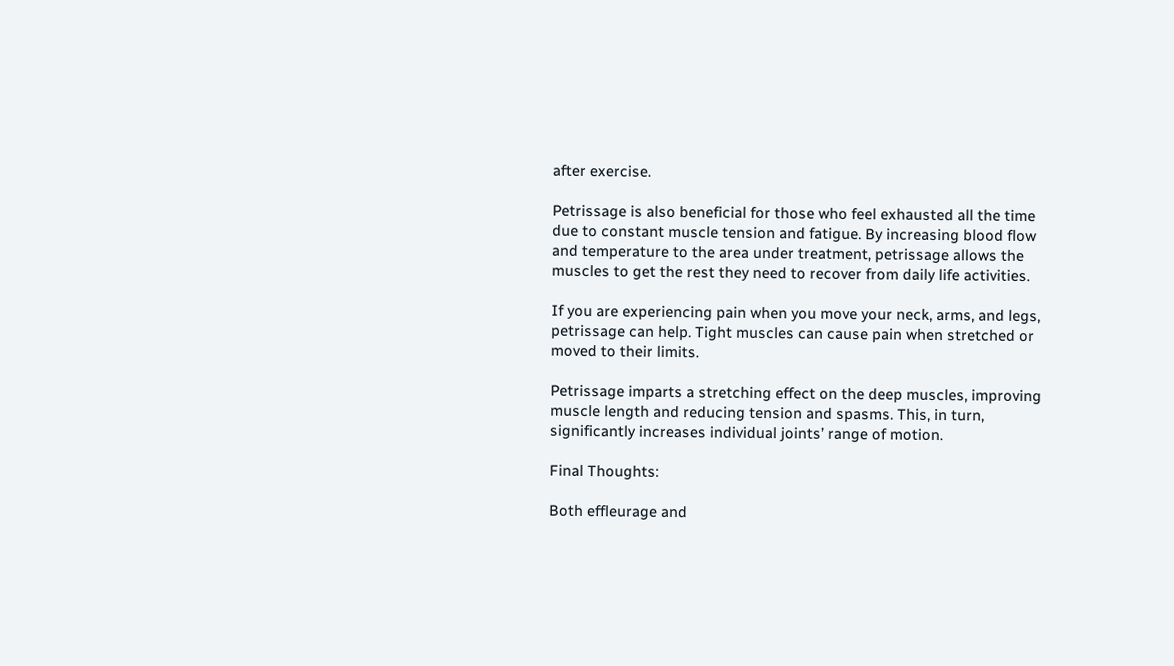after exercise.

Petrissage is also beneficial for those who feel exhausted all the time due to constant muscle tension and fatigue. By increasing blood flow and temperature to the area under treatment, petrissage allows the muscles to get the rest they need to recover from daily life activities.

If you are experiencing pain when you move your neck, arms, and legs, petrissage can help. Tight muscles can cause pain when stretched or moved to their limits.

Petrissage imparts a stretching effect on the deep muscles, improving muscle length and reducing tension and spasms. This, in turn, significantly increases individual joints’ range of motion.

Final Thoughts:

Both effleurage and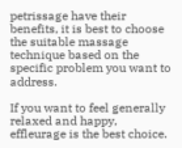petrissage have their benefits, it is best to choose the suitable massage technique based on the specific problem you want to address.

If you want to feel generally relaxed and happy, effleurage is the best choice.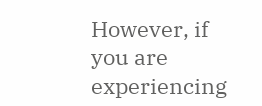However, if you are experiencing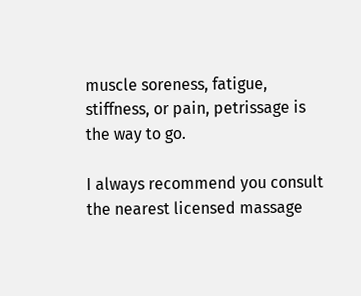muscle soreness, fatigue, stiffness, or pain, petrissage is the way to go.

I always recommend you consult the nearest licensed massage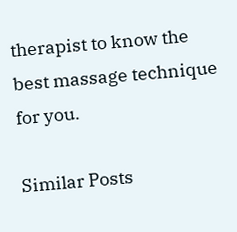therapist to know the best massage technique for you.

Similar Posts